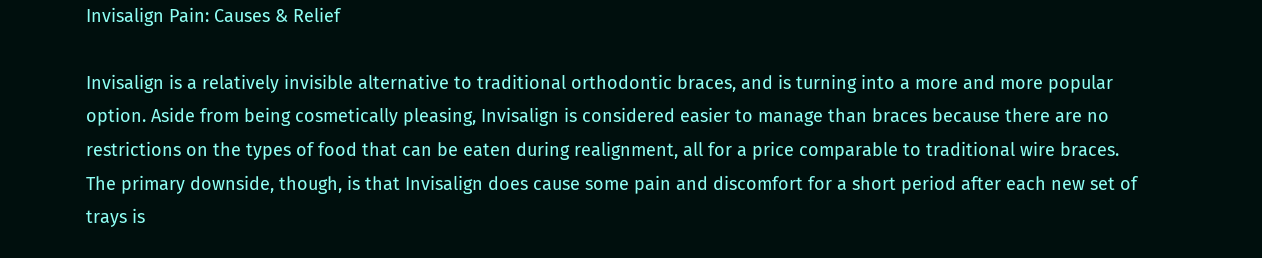Invisalign Pain: Causes & Relief

Invisalign is a relatively invisible alternative to traditional orthodontic braces, and is turning into a more and more popular option. Aside from being cosmetically pleasing, Invisalign is considered easier to manage than braces because there are no restrictions on the types of food that can be eaten during realignment, all for a price comparable to traditional wire braces. The primary downside, though, is that Invisalign does cause some pain and discomfort for a short period after each new set of trays is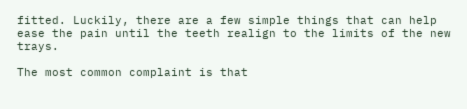fitted. Luckily, there are a few simple things that can help ease the pain until the teeth realign to the limits of the new trays.

The most common complaint is that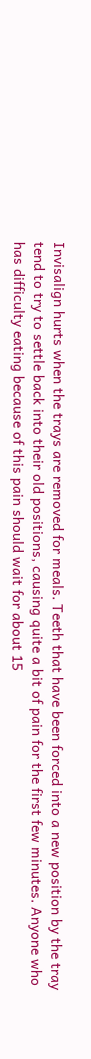Invisalign hurts when the trays are removed for meals. Teeth that have been forced into a new position by the tray tend to try to settle back into their old positions, causing quite a bit of pain for the first few minutes. Anyone who has difficulty eating because of this pain should wait for about 15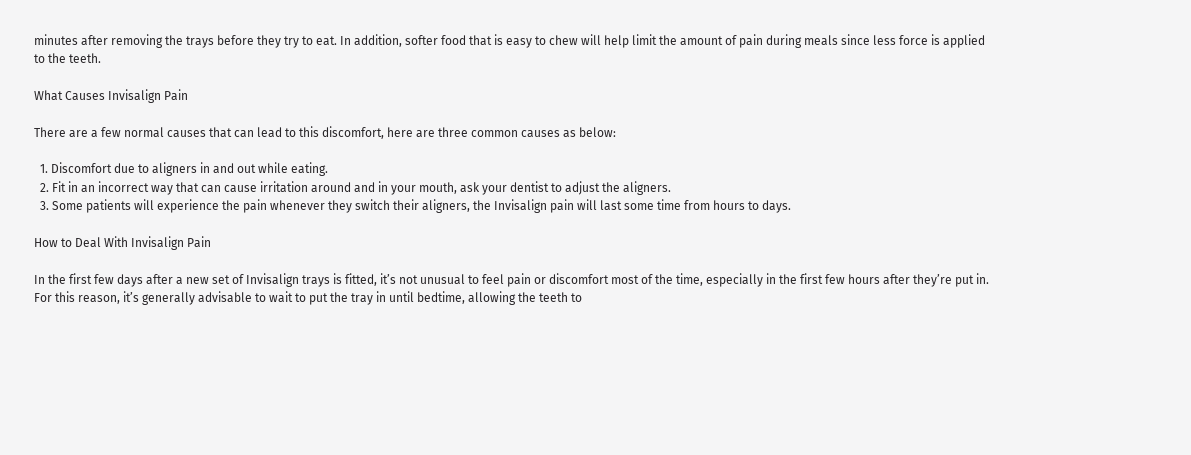minutes after removing the trays before they try to eat. In addition, softer food that is easy to chew will help limit the amount of pain during meals since less force is applied to the teeth.

What Causes Invisalign Pain

There are a few normal causes that can lead to this discomfort, here are three common causes as below:

  1. Discomfort due to aligners in and out while eating.
  2. Fit in an incorrect way that can cause irritation around and in your mouth, ask your dentist to adjust the aligners.
  3. Some patients will experience the pain whenever they switch their aligners, the Invisalign pain will last some time from hours to days.

How to Deal With Invisalign Pain

In the first few days after a new set of Invisalign trays is fitted, it’s not unusual to feel pain or discomfort most of the time, especially in the first few hours after they’re put in. For this reason, it’s generally advisable to wait to put the tray in until bedtime, allowing the teeth to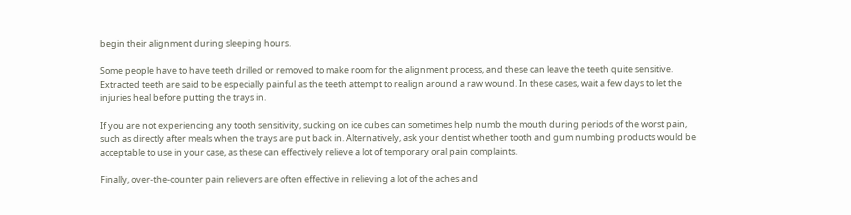begin their alignment during sleeping hours.

Some people have to have teeth drilled or removed to make room for the alignment process, and these can leave the teeth quite sensitive. Extracted teeth are said to be especially painful as the teeth attempt to realign around a raw wound. In these cases, wait a few days to let the injuries heal before putting the trays in.

If you are not experiencing any tooth sensitivity, sucking on ice cubes can sometimes help numb the mouth during periods of the worst pain, such as directly after meals when the trays are put back in. Alternatively, ask your dentist whether tooth and gum numbing products would be acceptable to use in your case, as these can effectively relieve a lot of temporary oral pain complaints.

Finally, over-the-counter pain relievers are often effective in relieving a lot of the aches and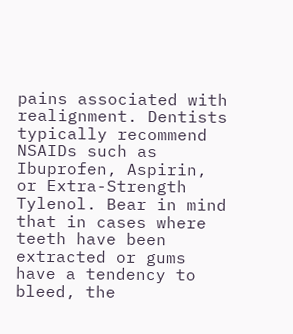pains associated with realignment. Dentists typically recommend NSAIDs such as Ibuprofen, Aspirin, or Extra-Strength Tylenol. Bear in mind that in cases where teeth have been extracted or gums have a tendency to bleed, the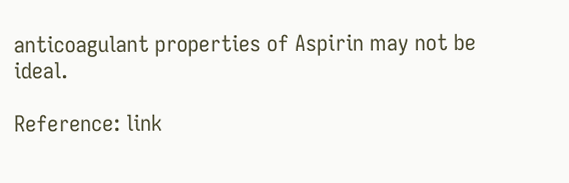anticoagulant properties of Aspirin may not be ideal.

Reference: link